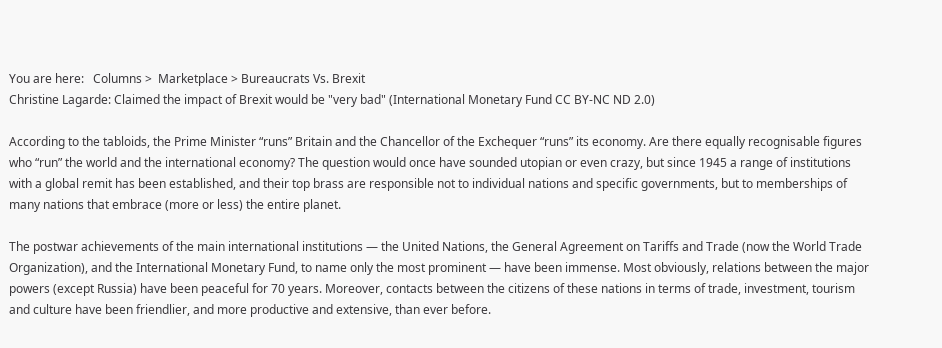You are here:   Columns >  Marketplace > Bureaucrats Vs. Brexit
Christine Lagarde: Claimed the impact of Brexit would be "very bad" (International Monetary Fund CC BY-NC ND 2.0)

According to the tabloids, the Prime Minister “runs” Britain and the Chancellor of the Exchequer “runs” its economy. Are there equally recognisable figures who “run” the world and the international economy? The question would once have sounded utopian or even crazy, but since 1945 a range of institutions with a global remit has been established, and their top brass are responsible not to individual nations and specific governments, but to memberships of many nations that embrace (more or less) the entire planet.

The postwar achievements of the main international institutions — the United Nations, the General Agreement on Tariffs and Trade (now the World Trade Organization), and the International Monetary Fund, to name only the most prominent — have been immense. Most obviously, relations between the major powers (except Russia) have been peaceful for 70 years. Moreover, contacts between the citizens of these nations in terms of trade, investment, tourism and culture have been friendlier, and more productive and extensive, than ever before.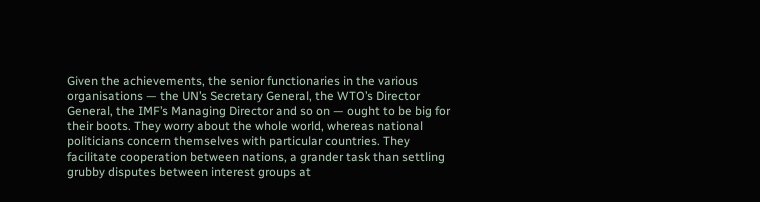Given the achievements, the senior functionaries in the various organisations — the UN’s Secretary General, the WTO’s Director General, the IMF’s Managing Director and so on — ought to be big for their boots. They worry about the whole world, whereas national politicians concern themselves with particular countries. They facilitate cooperation between nations, a grander task than settling grubby disputes between interest groups at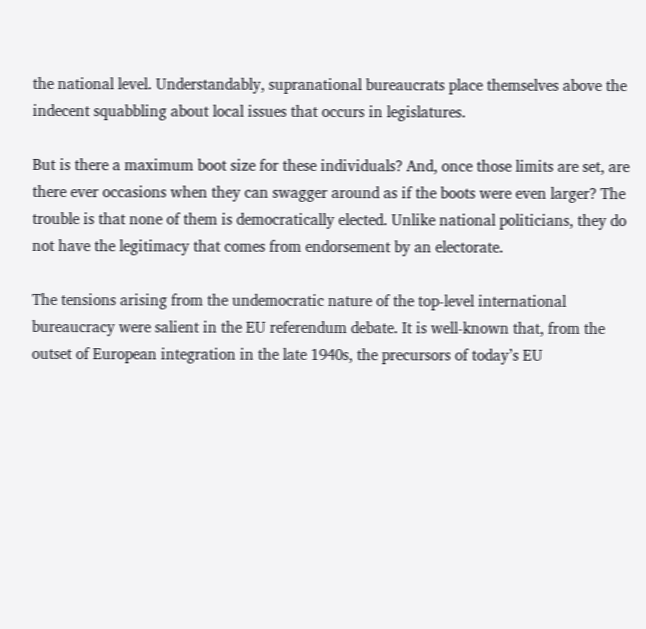the national level. Understandably, supranational bureaucrats place themselves above the indecent squabbling about local issues that occurs in legislatures.

But is there a maximum boot size for these individuals? And, once those limits are set, are there ever occasions when they can swagger around as if the boots were even larger? The trouble is that none of them is democratically elected. Unlike national politicians, they do not have the legitimacy that comes from endorsement by an electorate.

The tensions arising from the undemocratic nature of the top-level international bureaucracy were salient in the EU referendum debate. It is well-known that, from the outset of European integration in the late 1940s, the precursors of today’s EU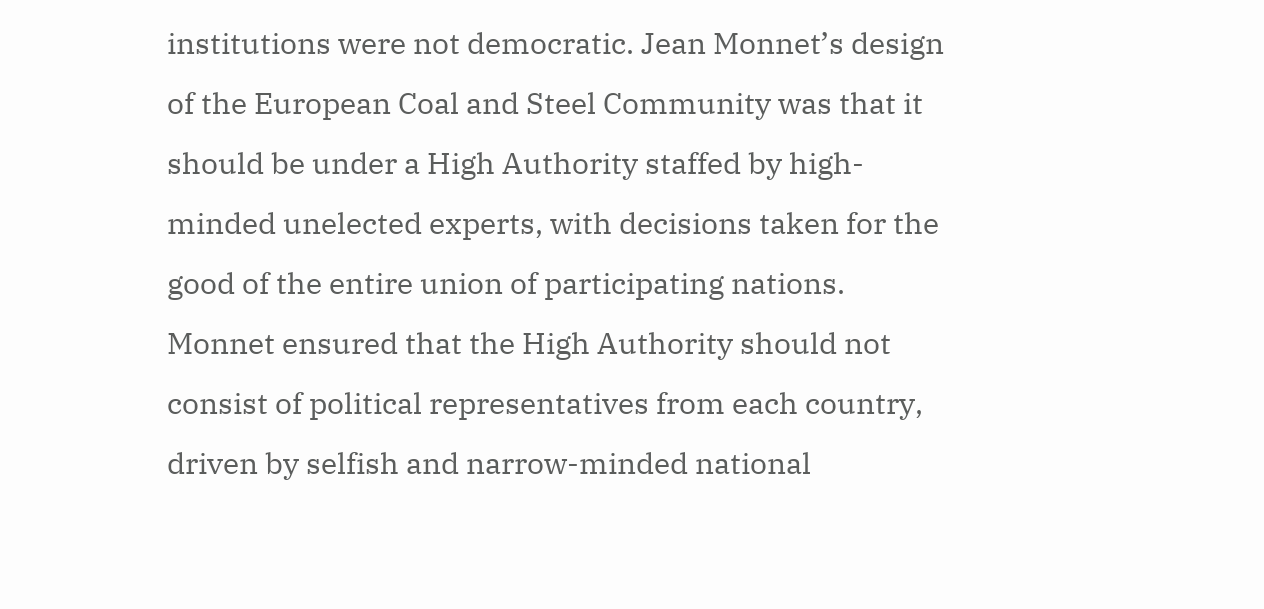institutions were not democratic. Jean Monnet’s design of the European Coal and Steel Community was that it should be under a High Authority staffed by high-minded unelected experts, with decisions taken for the good of the entire union of participating nations. Monnet ensured that the High Authority should not consist of political representatives from each country, driven by selfish and narrow-minded national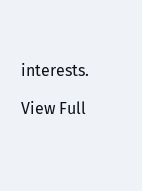interests.

View Full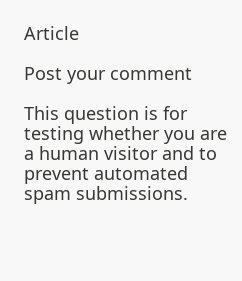Article

Post your comment

This question is for testing whether you are a human visitor and to prevent automated spam submissions.